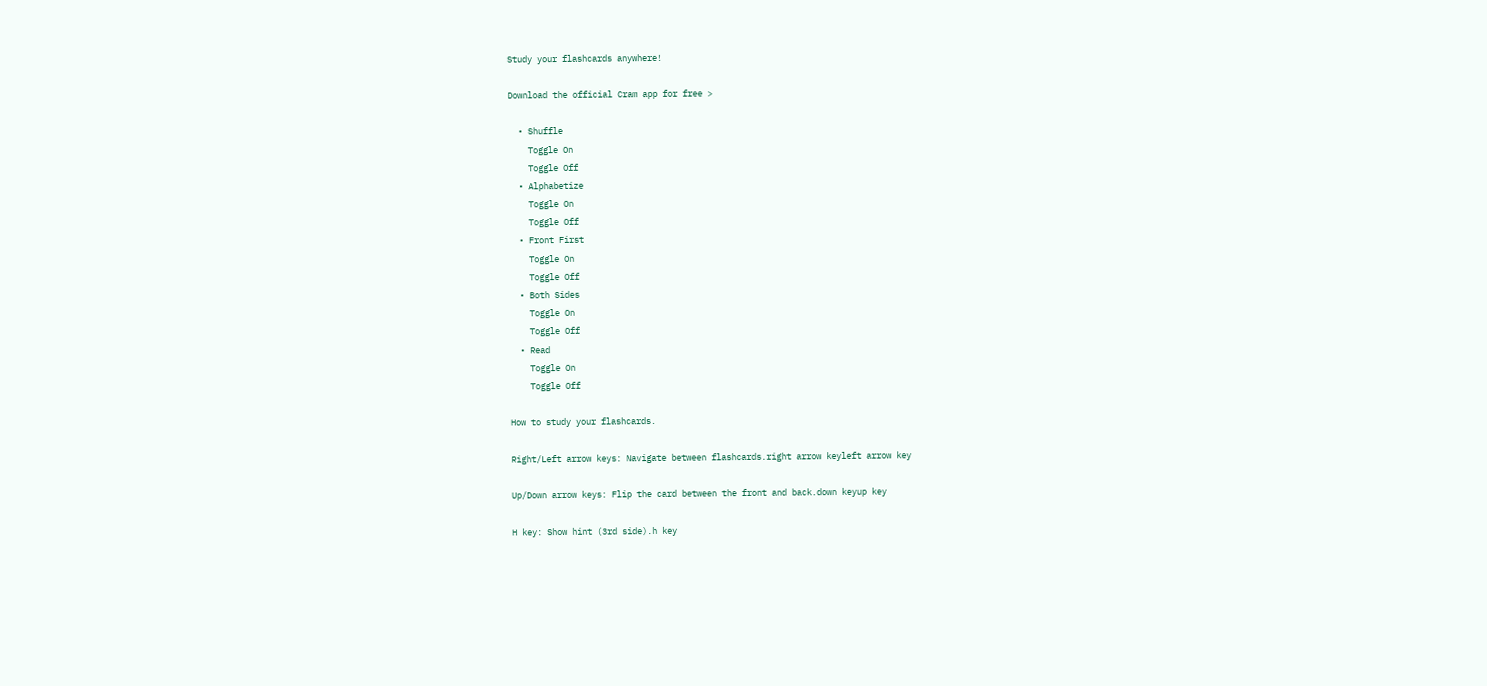Study your flashcards anywhere!

Download the official Cram app for free >

  • Shuffle
    Toggle On
    Toggle Off
  • Alphabetize
    Toggle On
    Toggle Off
  • Front First
    Toggle On
    Toggle Off
  • Both Sides
    Toggle On
    Toggle Off
  • Read
    Toggle On
    Toggle Off

How to study your flashcards.

Right/Left arrow keys: Navigate between flashcards.right arrow keyleft arrow key

Up/Down arrow keys: Flip the card between the front and back.down keyup key

H key: Show hint (3rd side).h key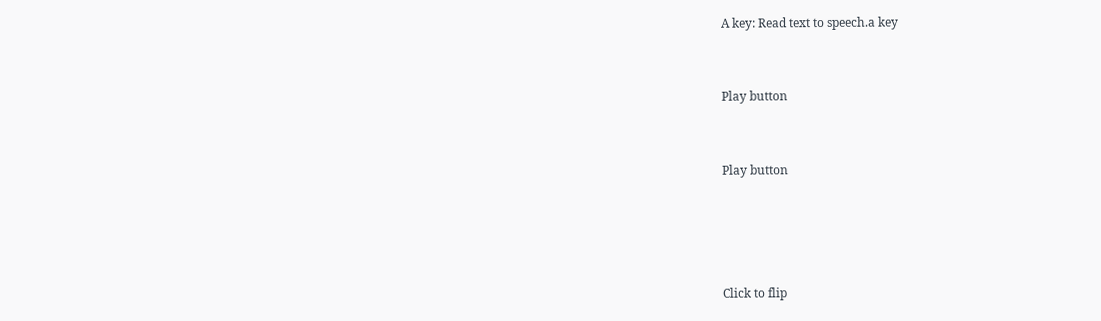A key: Read text to speech.a key


Play button


Play button




Click to flip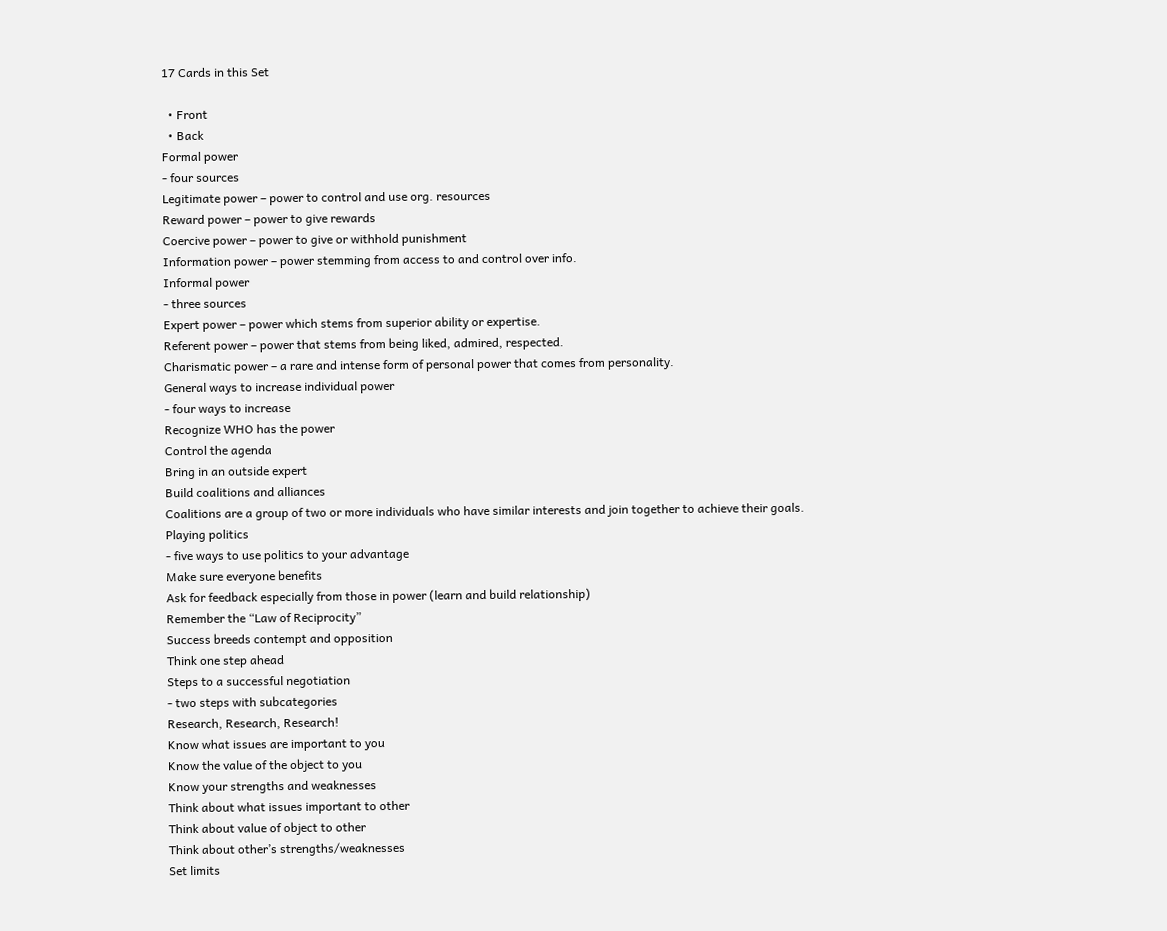17 Cards in this Set

  • Front
  • Back
Formal power
- four sources
Legitimate power – power to control and use org. resources
Reward power – power to give rewards
Coercive power – power to give or withhold punishment
Information power – power stemming from access to and control over info.
Informal power
- three sources
Expert power – power which stems from superior ability or expertise.
Referent power – power that stems from being liked, admired, respected.
Charismatic power – a rare and intense form of personal power that comes from personality.
General ways to increase individual power
- four ways to increase
Recognize WHO has the power
Control the agenda
Bring in an outside expert
Build coalitions and alliances
Coalitions are a group of two or more individuals who have similar interests and join together to achieve their goals.
Playing politics
- five ways to use politics to your advantage
Make sure everyone benefits
Ask for feedback especially from those in power (learn and build relationship)
Remember the “Law of Reciprocity”
Success breeds contempt and opposition
Think one step ahead
Steps to a successful negotiation
- two steps with subcategories
Research, Research, Research!
Know what issues are important to you
Know the value of the object to you
Know your strengths and weaknesses
Think about what issues important to other
Think about value of object to other
Think about other’s strengths/weaknesses
Set limits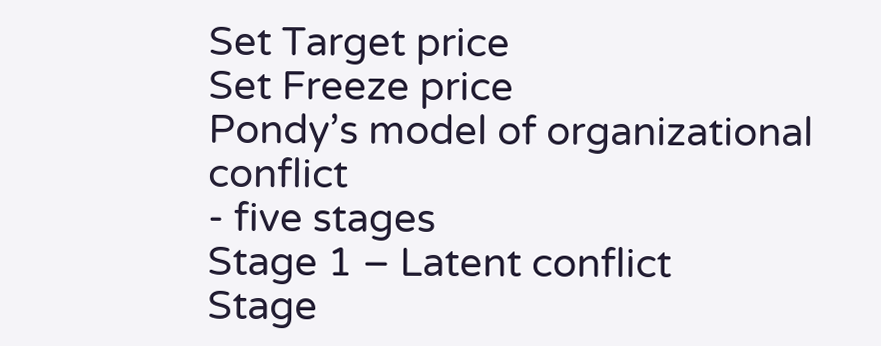Set Target price
Set Freeze price
Pondy’s model of organizational conflict
- five stages
Stage 1 – Latent conflict
Stage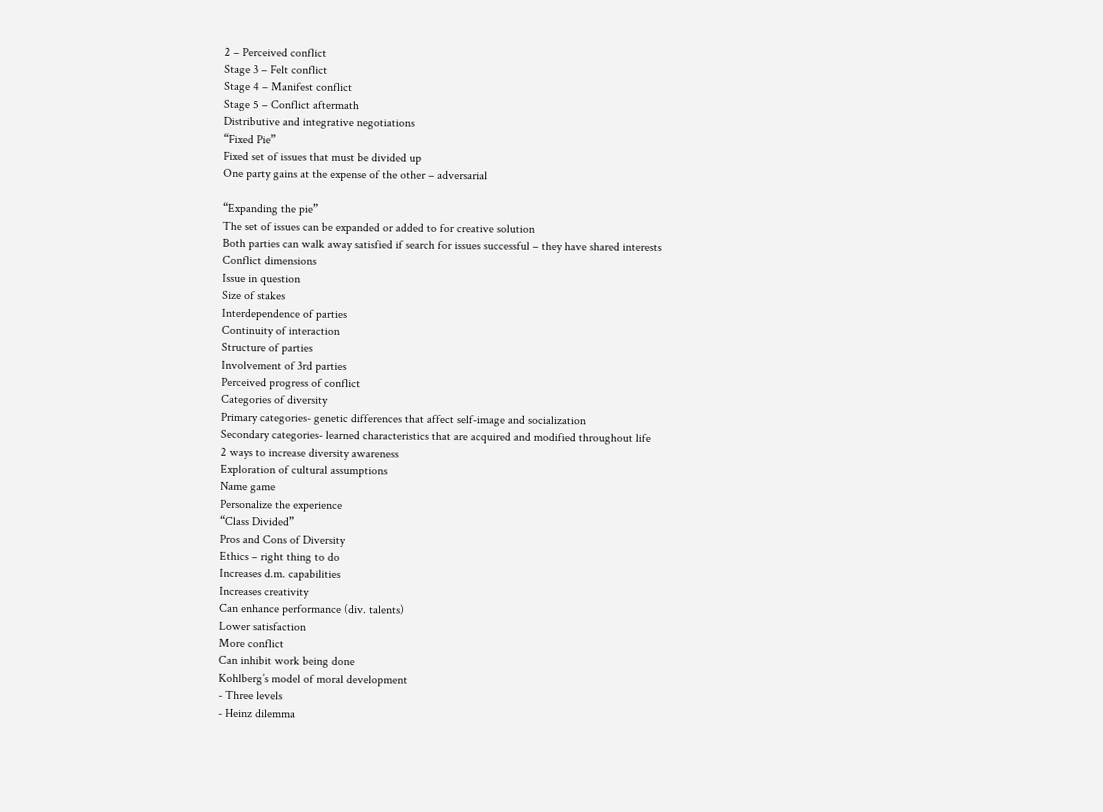2 – Perceived conflict
Stage 3 – Felt conflict
Stage 4 – Manifest conflict
Stage 5 – Conflict aftermath
Distributive and integrative negotiations
“Fixed Pie”
Fixed set of issues that must be divided up
One party gains at the expense of the other – adversarial

“Expanding the pie”
The set of issues can be expanded or added to for creative solution
Both parties can walk away satisfied if search for issues successful – they have shared interests
Conflict dimensions
Issue in question
Size of stakes
Interdependence of parties
Continuity of interaction
Structure of parties
Involvement of 3rd parties
Perceived progress of conflict
Categories of diversity
Primary categories- genetic differences that affect self-image and socialization
Secondary categories- learned characteristics that are acquired and modified throughout life
2 ways to increase diversity awareness
Exploration of cultural assumptions
Name game
Personalize the experience
“Class Divided”
Pros and Cons of Diversity
Ethics – right thing to do
Increases d.m. capabilities
Increases creativity
Can enhance performance (div. talents)
Lower satisfaction
More conflict
Can inhibit work being done
Kohlberg’s model of moral development
- Three levels
- Heinz dilemma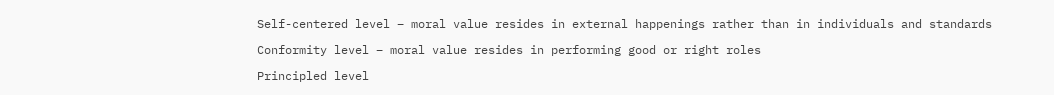Self-centered level – moral value resides in external happenings rather than in individuals and standards

Conformity level – moral value resides in performing good or right roles

Principled level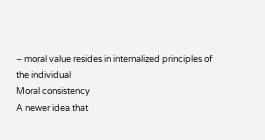– moral value resides in internalized principles of the individual
Moral consistency
A newer idea that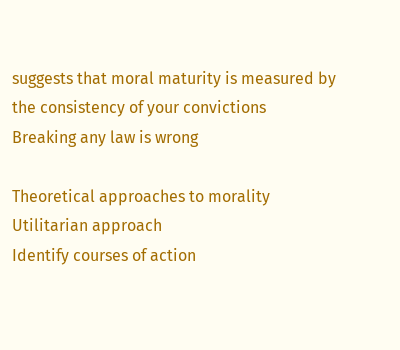suggests that moral maturity is measured by the consistency of your convictions
Breaking any law is wrong

Theoretical approaches to morality
Utilitarian approach
Identify courses of action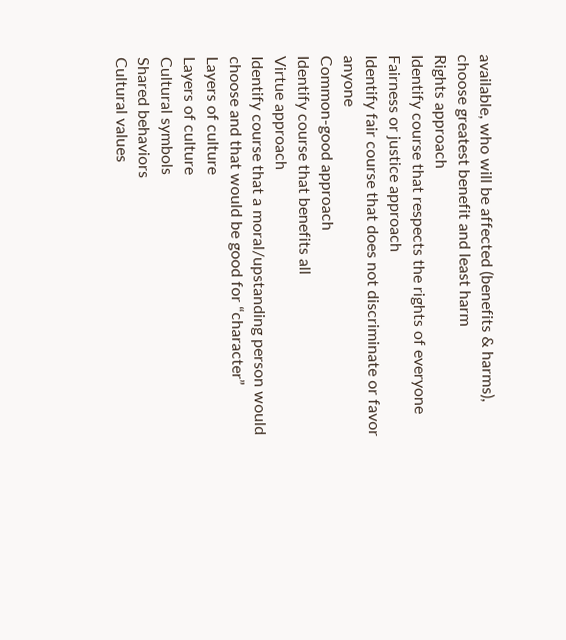available, who will be affected (benefits & harms), choose greatest benefit and least harm
Rights approach
Identify course that respects the rights of everyone
Fairness or justice approach
Identify fair course that does not discriminate or favor anyone
Common-good approach
Identify course that benefits all
Virtue approach
Identify course that a moral/upstanding person would choose and that would be good for “character”
Layers of culture
Layers of culture
Cultural symbols
Shared behaviors
Cultural values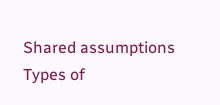Shared assumptions
Types of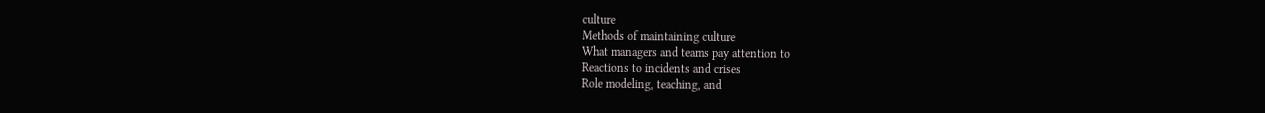culture
Methods of maintaining culture
What managers and teams pay attention to
Reactions to incidents and crises
Role modeling, teaching, and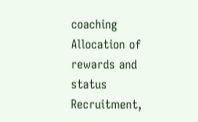coaching
Allocation of rewards and status
Recruitment,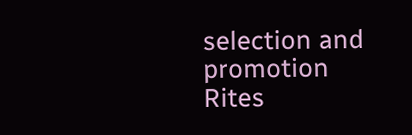selection and promotion
Rites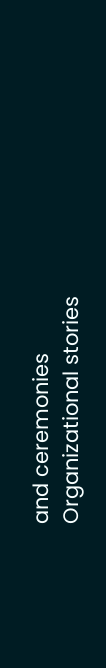and ceremonies
Organizational stories